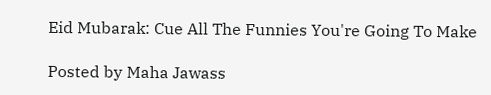Eid Mubarak: Cue All The Funnies You're Going To Make

Posted by Maha Jawass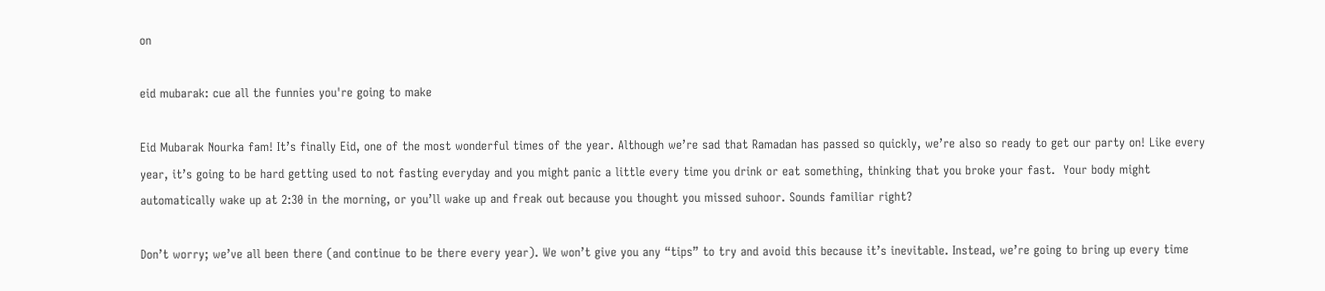on

eid mubarak: cue all the funnies you're going to make

Eid Mubarak Nourka fam! It’s finally Eid, one of the most wonderful times of the year. Although we’re sad that Ramadan has passed so quickly, we’re also so ready to get our party on! Like every year, it’s going to be hard getting used to not fasting everyday and you might panic a little every time you drink or eat something, thinking that you broke your fast.  Your body might automatically wake up at 2:30 in the morning, or you’ll wake up and freak out because you thought you missed suhoor. Sounds familiar right?

Don’t worry; we’ve all been there (and continue to be there every year). We won’t give you any “tips” to try and avoid this because it’s inevitable. Instead, we’re going to bring up every time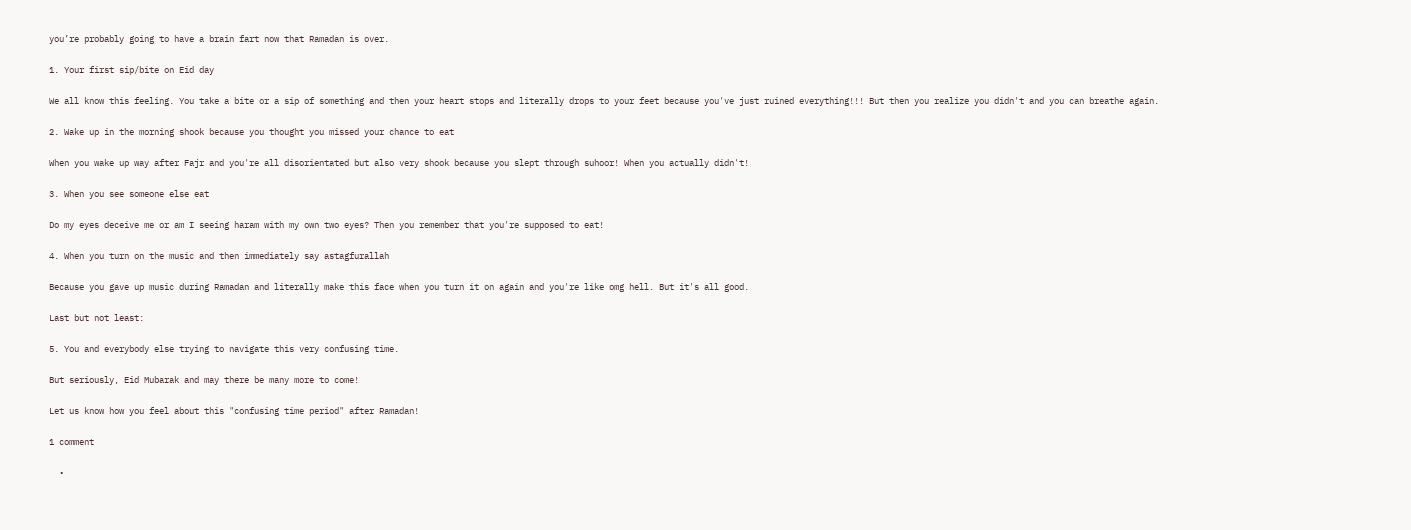you’re probably going to have a brain fart now that Ramadan is over.

1. Your first sip/bite on Eid day

We all know this feeling. You take a bite or a sip of something and then your heart stops and literally drops to your feet because you've just ruined everything!!! But then you realize you didn't and you can breathe again.

2. Wake up in the morning shook because you thought you missed your chance to eat

When you wake up way after Fajr and you're all disorientated but also very shook because you slept through suhoor! When you actually didn't!

3. When you see someone else eat

Do my eyes deceive me or am I seeing haram with my own two eyes? Then you remember that you're supposed to eat!

4. When you turn on the music and then immediately say astagfurallah

Because you gave up music during Ramadan and literally make this face when you turn it on again and you're like omg hell. But it's all good.

Last but not least:

5. You and everybody else trying to navigate this very confusing time.

But seriously, Eid Mubarak and may there be many more to come!

Let us know how you feel about this "confusing time period" after Ramadan!

1 comment

  •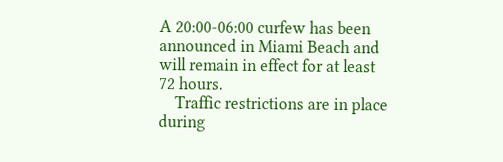A 20:00-06:00 curfew has been announced in Miami Beach and will remain in effect for at least 72 hours.
    Traffic restrictions are in place during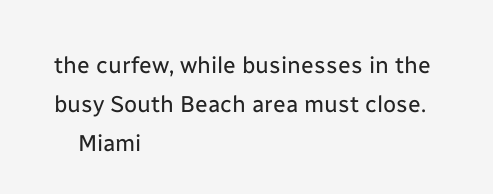the curfew, while businesses in the busy South Beach area must close.
    Miami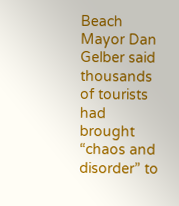Beach Mayor Dan Gelber said thousands of tourists had brought “chaos and disorder” to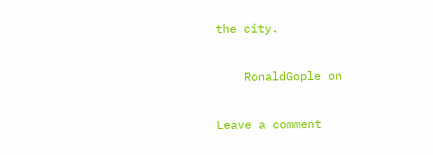the city.

    RonaldGople on

Leave a comment